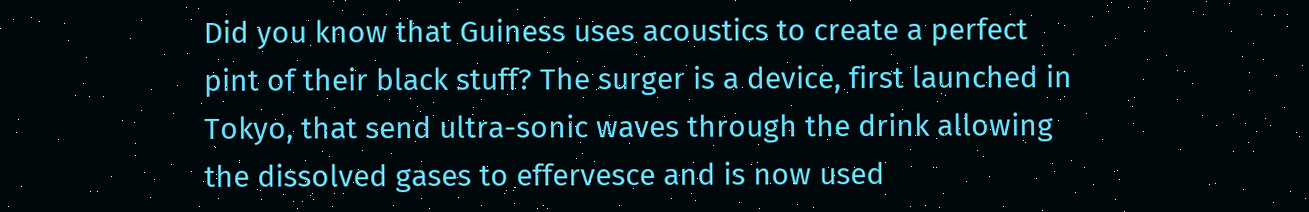Did you know that Guiness uses acoustics to create a perfect pint of their black stuff? The surger is a device, first launched in Tokyo, that send ultra-sonic waves through the drink allowing the dissolved gases to effervesce and is now used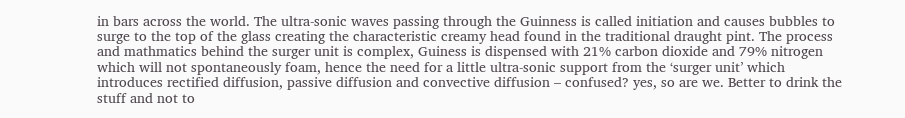in bars across the world. The ultra-sonic waves passing through the Guinness is called initiation and causes bubbles to surge to the top of the glass creating the characteristic creamy head found in the traditional draught pint. The process and mathmatics behind the surger unit is complex, Guiness is dispensed with 21% carbon dioxide and 79% nitrogen which will not spontaneously foam, hence the need for a little ultra-sonic support from the ‘surger unit’ which introduces rectified diffusion, passive diffusion and convective diffusion – confused? yes, so are we. Better to drink the stuff and not to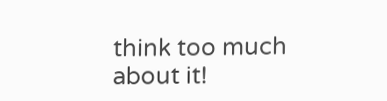think too much about it!